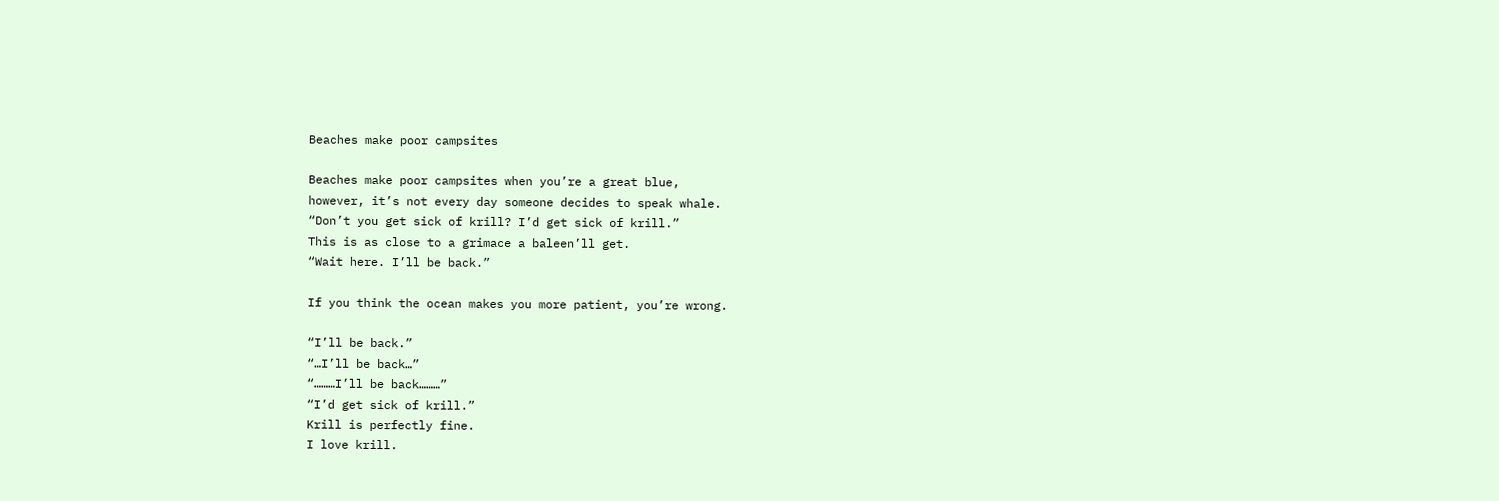Beaches make poor campsites

Beaches make poor campsites when you’re a great blue,
however, it’s not every day someone decides to speak whale.
“Don’t you get sick of krill? I’d get sick of krill.”
This is as close to a grimace a baleen’ll get.
“Wait here. I’ll be back.”

If you think the ocean makes you more patient, you’re wrong.

“I’ll be back.”
“…I’ll be back…”
“………I’ll be back………”
“I’d get sick of krill.”
Krill is perfectly fine.
I love krill.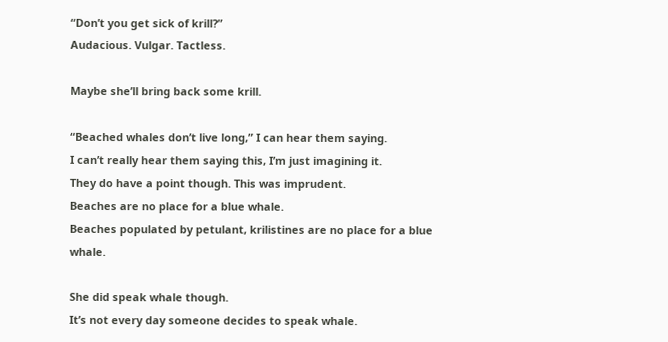“Don’t you get sick of krill?”
Audacious. Vulgar. Tactless.

Maybe she’ll bring back some krill.

“Beached whales don’t live long,” I can hear them saying.
I can’t really hear them saying this, I’m just imagining it.
They do have a point though. This was imprudent.
Beaches are no place for a blue whale.
Beaches populated by petulant, krilistines are no place for a blue whale.

She did speak whale though.
It’s not every day someone decides to speak whale.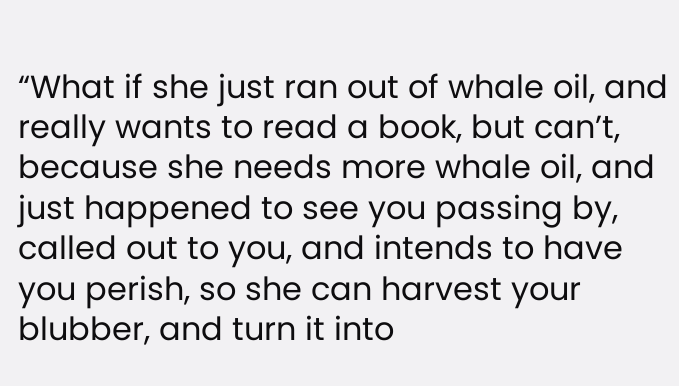“What if she just ran out of whale oil, and really wants to read a book, but can’t, because she needs more whale oil, and just happened to see you passing by, called out to you, and intends to have you perish, so she can harvest your blubber, and turn it into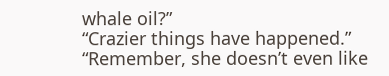whale oil?”
“Crazier things have happened.”
“Remember, she doesn’t even like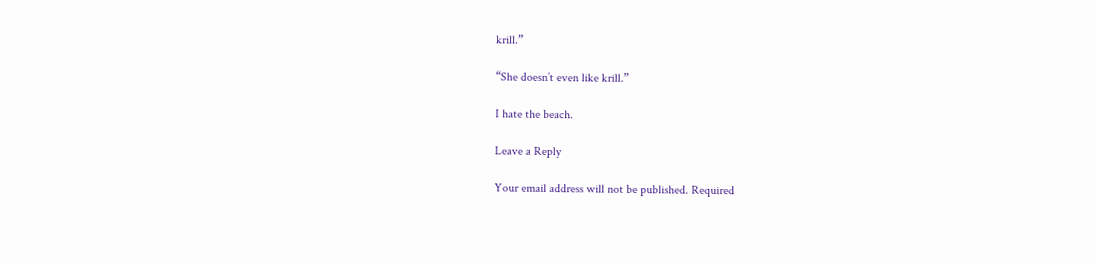krill.”

“She doesn’t even like krill.”

I hate the beach.

Leave a Reply

Your email address will not be published. Required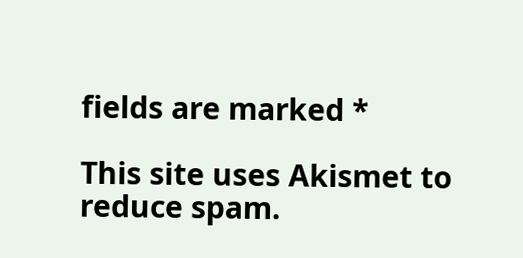fields are marked *

This site uses Akismet to reduce spam.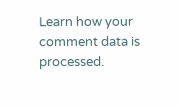Learn how your comment data is processed.